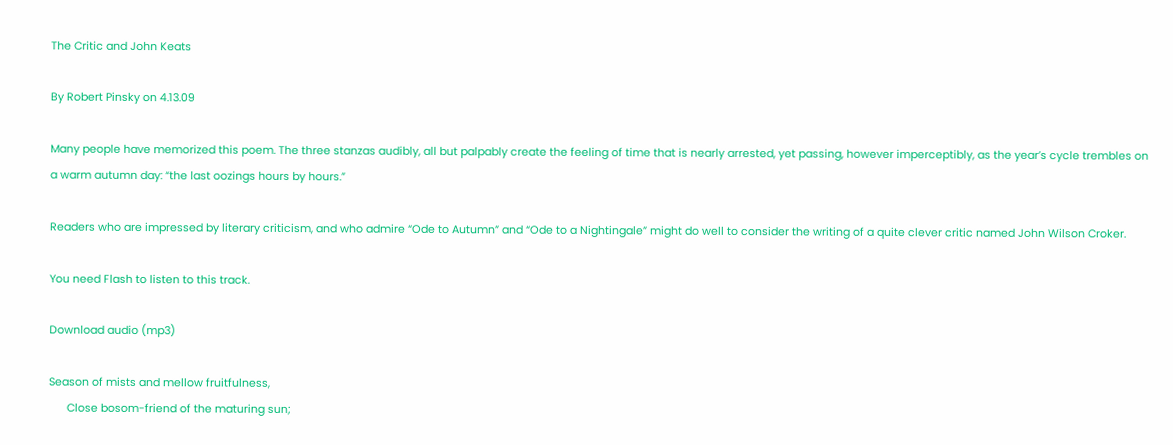The Critic and John Keats

By Robert Pinsky on 4.13.09

Many people have memorized this poem. The three stanzas audibly, all but palpably create the feeling of time that is nearly arrested, yet passing, however imperceptibly, as the year’s cycle trembles on a warm autumn day: “the last oozings hours by hours.”

Readers who are impressed by literary criticism, and who admire “Ode to Autumn” and “Ode to a Nightingale” might do well to consider the writing of a quite clever critic named John Wilson Croker.

You need Flash to listen to this track.

Download audio (mp3)

Season of mists and mellow fruitfulness,
      Close bosom-friend of the maturing sun;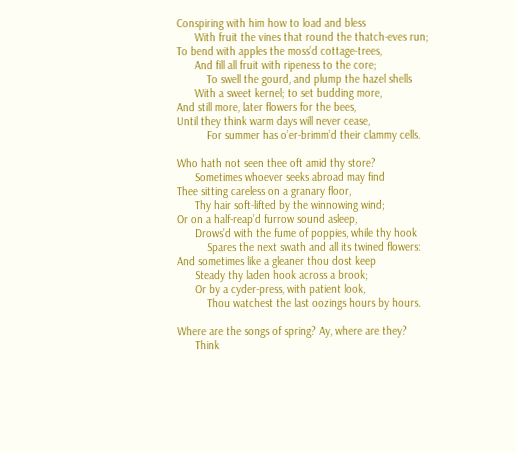Conspiring with him how to load and bless
      With fruit the vines that round the thatch-eves run;
To bend with apples the moss’d cottage-trees,
      And fill all fruit with ripeness to the core;
          To swell the gourd, and plump the hazel shells
      With a sweet kernel; to set budding more,
And still more, later flowers for the bees,
Until they think warm days will never cease,
          For summer has o’er-brimm’d their clammy cells.

Who hath not seen thee oft amid thy store?
      Sometimes whoever seeks abroad may find
Thee sitting careless on a granary floor,
      Thy hair soft-lifted by the winnowing wind;
Or on a half-reap’d furrow sound asleep,
      Drows’d with the fume of poppies, while thy hook
          Spares the next swath and all its twined flowers:
And sometimes like a gleaner thou dost keep
      Steady thy laden hook across a brook;
      Or by a cyder-press, with patient look,
          Thou watchest the last oozings hours by hours.

Where are the songs of spring? Ay, where are they?
      Think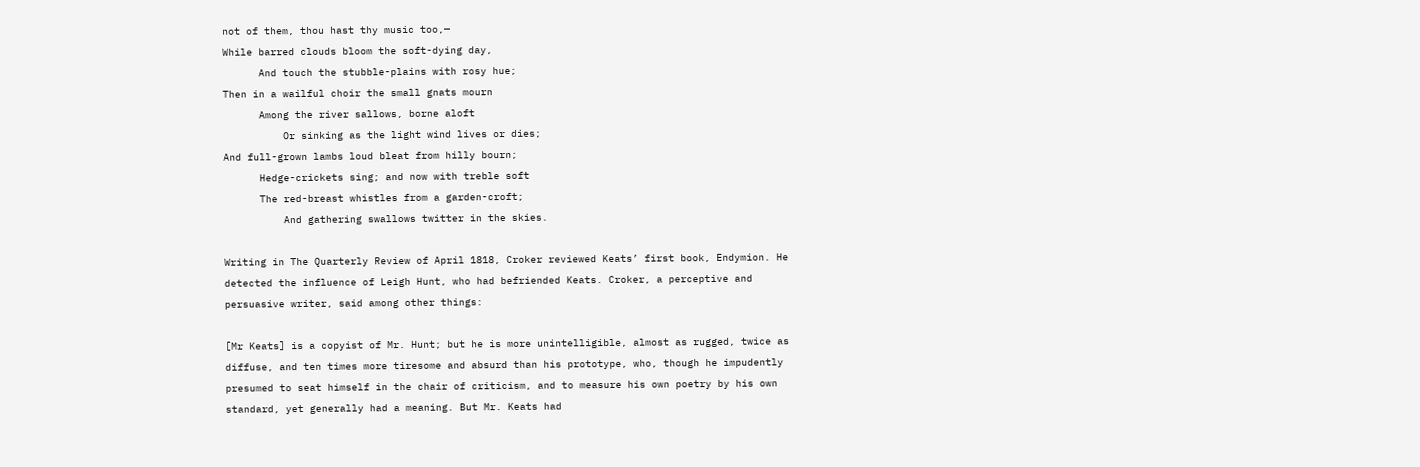not of them, thou hast thy music too,—
While barred clouds bloom the soft-dying day,
      And touch the stubble-plains with rosy hue;
Then in a wailful choir the small gnats mourn
      Among the river sallows, borne aloft
          Or sinking as the light wind lives or dies;
And full-grown lambs loud bleat from hilly bourn;
      Hedge-crickets sing; and now with treble soft
      The red-breast whistles from a garden-croft;
          And gathering swallows twitter in the skies.

Writing in The Quarterly Review of April 1818, Croker reviewed Keats’ first book, Endymion. He detected the influence of Leigh Hunt, who had befriended Keats. Croker, a perceptive and persuasive writer, said among other things:

[Mr Keats] is a copyist of Mr. Hunt; but he is more unintelligible, almost as rugged, twice as diffuse, and ten times more tiresome and absurd than his prototype, who, though he impudently presumed to seat himself in the chair of criticism, and to measure his own poetry by his own standard, yet generally had a meaning. But Mr. Keats had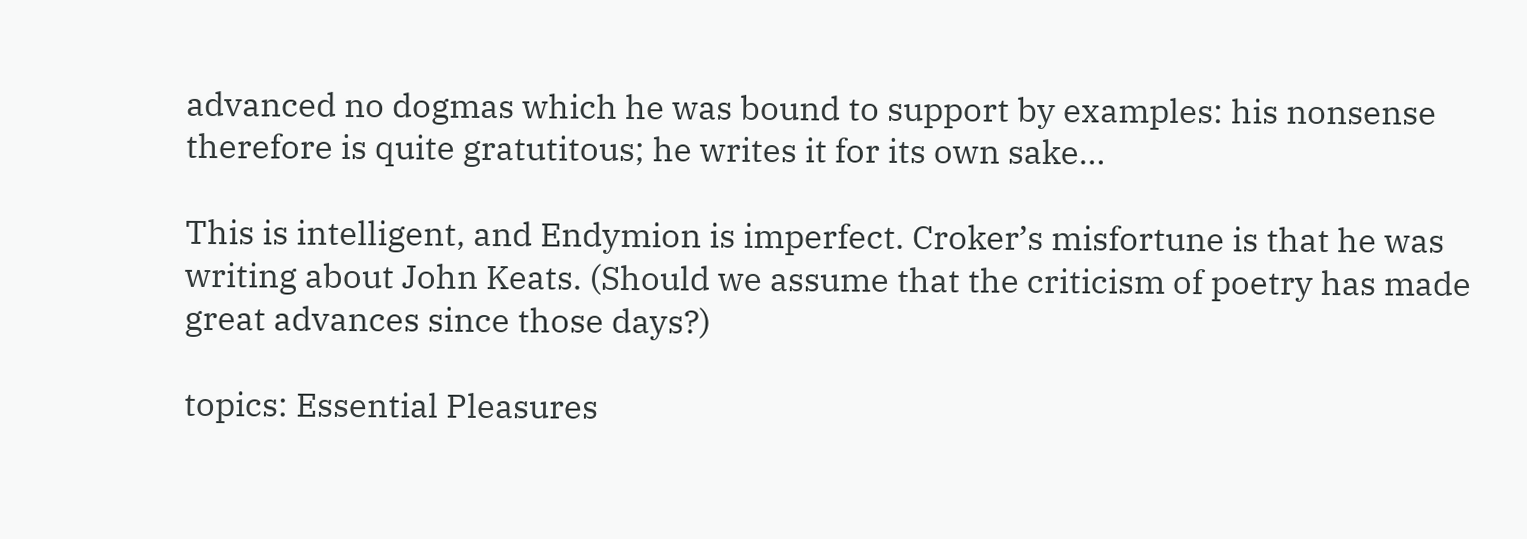advanced no dogmas which he was bound to support by examples: his nonsense therefore is quite gratutitous; he writes it for its own sake…

This is intelligent, and Endymion is imperfect. Croker’s misfortune is that he was writing about John Keats. (Should we assume that the criticism of poetry has made great advances since those days?)

topics: Essential Pleasures